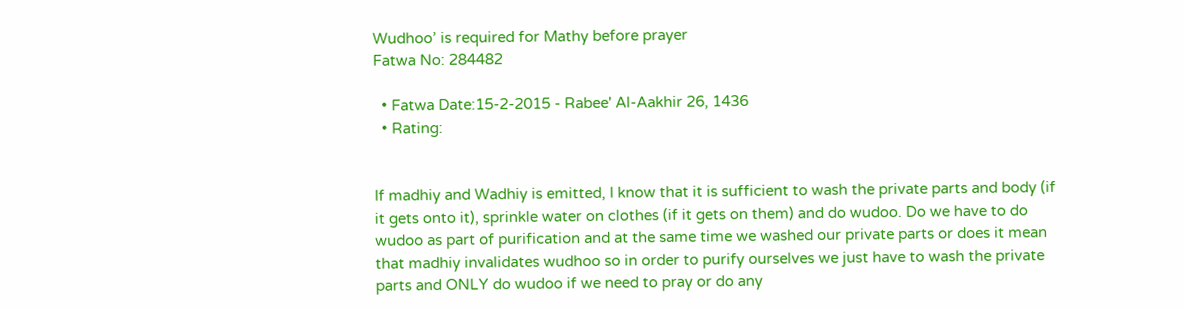Wudhoo’ is required for Mathy before prayer
Fatwa No: 284482

  • Fatwa Date:15-2-2015 - Rabee' Al-Aakhir 26, 1436
  • Rating:


If madhiy and Wadhiy is emitted, I know that it is sufficient to wash the private parts and body (if it gets onto it), sprinkle water on clothes (if it gets on them) and do wudoo. Do we have to do wudoo as part of purification and at the same time we washed our private parts or does it mean that madhiy invalidates wudhoo so in order to purify ourselves we just have to wash the private parts and ONLY do wudoo if we need to pray or do any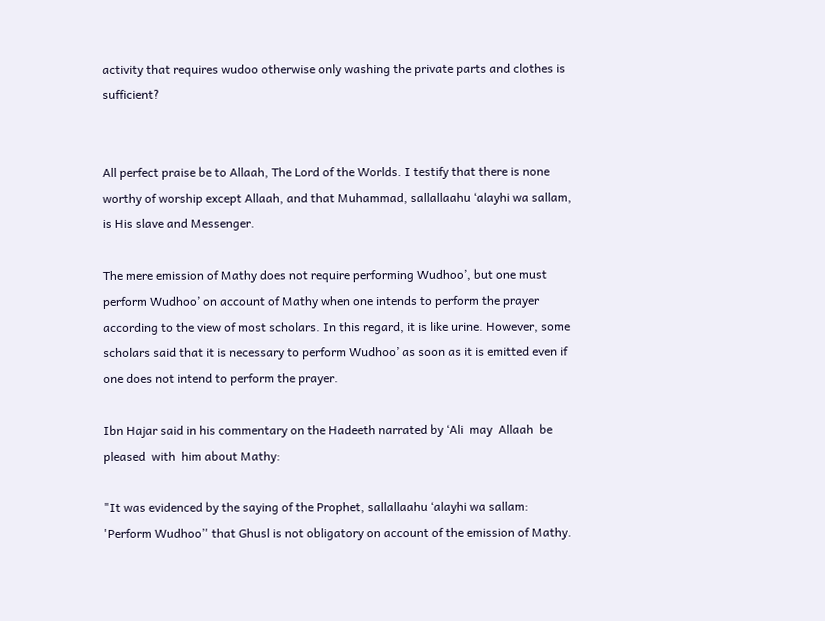activity that requires wudoo otherwise only washing the private parts and clothes is sufficient?


All perfect praise be to Allaah, The Lord of the Worlds. I testify that there is none worthy of worship except Allaah, and that Muhammad, sallallaahu ‘alayhi wa sallam, is His slave and Messenger.

The mere emission of Mathy does not require performing Wudhoo’, but one must perform Wudhoo’ on account of Mathy when one intends to perform the prayer according to the view of most scholars. In this regard, it is like urine. However, some scholars said that it is necessary to perform Wudhoo’ as soon as it is emitted even if one does not intend to perform the prayer.

Ibn Hajar said in his commentary on the Hadeeth narrated by ‘Ali  may  Allaah  be  pleased  with  him about Mathy:

"It was evidenced by the saying of the Prophet, sallallaahu ‘alayhi wa sallam: 'Perform Wudhoo’' that Ghusl is not obligatory on account of the emission of Mathy.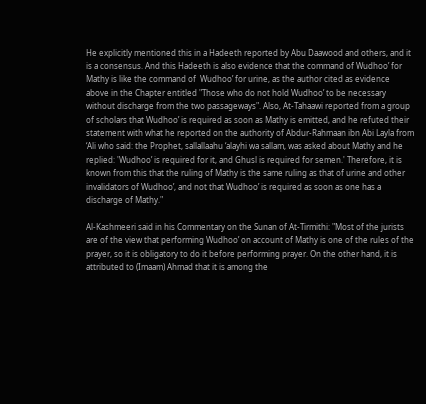He explicitly mentioned this in a Hadeeth reported by Abu Daawood and others, and it is a consensus. And this Hadeeth is also evidence that the command of Wudhoo’ for Mathy is like the command of  Wudhoo’ for urine, as the author cited as evidence above in the Chapter entitled "Those who do not hold Wudhoo’ to be necessary without discharge from the two passageways". Also, At-Tahaawi reported from a group of scholars that Wudhoo’ is required as soon as Mathy is emitted, and he refuted their statement with what he reported on the authority of Abdur-Rahmaan ibn Abi Layla from ‘Ali who said: the Prophet, sallallaahu ‘alayhi wa sallam, was asked about Mathy and he replied: 'Wudhoo’ is required for it, and Ghusl is required for semen.' Therefore, it is known from this that the ruling of Mathy is the same ruling as that of urine and other invalidators of Wudhoo’, and not that Wudhoo’ is required as soon as one has a discharge of Mathy."

Al-Kashmeeri said in his Commentary on the Sunan of At-Tirmithi: "Most of the jurists are of the view that performing Wudhoo’ on account of Mathy is one of the rules of the prayer, so it is obligatory to do it before performing prayer. On the other hand, it is attributed to (Imaam) Ahmad that it is among the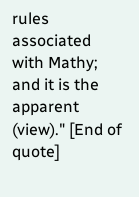rules associated with Mathy; and it is the apparent (view)." [End of quote]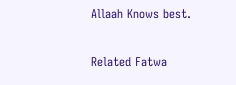Allaah Knows best.

Related Fatwa